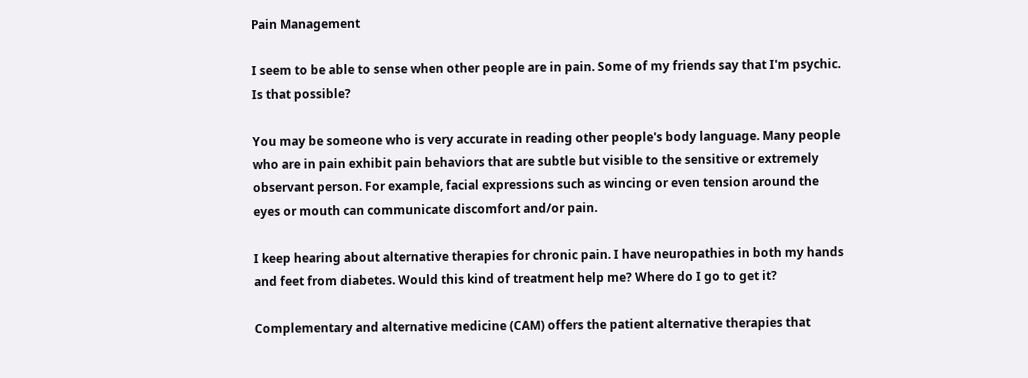Pain Management

I seem to be able to sense when other people are in pain. Some of my friends say that I'm psychic. Is that possible?

You may be someone who is very accurate in reading other people's body language. Many people who are in pain exhibit pain behaviors that are subtle but visible to the sensitive or extremely observant person. For example, facial expressions such as wincing or even tension around the eyes or mouth can communicate discomfort and/or pain.

I keep hearing about alternative therapies for chronic pain. I have neuropathies in both my hands and feet from diabetes. Would this kind of treatment help me? Where do I go to get it?

Complementary and alternative medicine (CAM) offers the patient alternative therapies that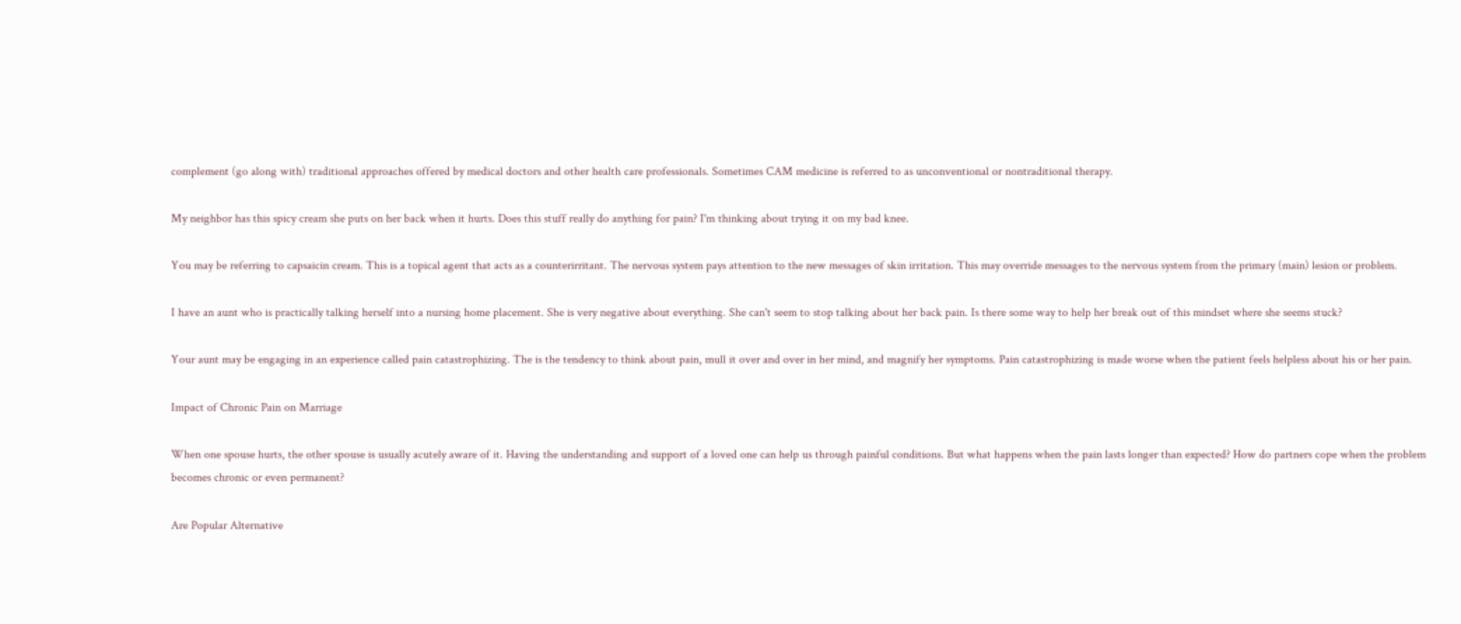complement (go along with) traditional approaches offered by medical doctors and other health care professionals. Sometimes CAM medicine is referred to as unconventional or nontraditional therapy.

My neighbor has this spicy cream she puts on her back when it hurts. Does this stuff really do anything for pain? I'm thinking about trying it on my bad knee.

You may be referring to capsaicin cream. This is a topical agent that acts as a counterirritant. The nervous system pays attention to the new messages of skin irritation. This may override messages to the nervous system from the primary (main) lesion or problem.

I have an aunt who is practically talking herself into a nursing home placement. She is very negative about everything. She can't seem to stop talking about her back pain. Is there some way to help her break out of this mindset where she seems stuck?

Your aunt may be engaging in an experience called pain catastrophizing. The is the tendency to think about pain, mull it over and over in her mind, and magnify her symptoms. Pain catastrophizing is made worse when the patient feels helpless about his or her pain.

Impact of Chronic Pain on Marriage

When one spouse hurts, the other spouse is usually acutely aware of it. Having the understanding and support of a loved one can help us through painful conditions. But what happens when the pain lasts longer than expected? How do partners cope when the problem becomes chronic or even permanent?

Are Popular Alternative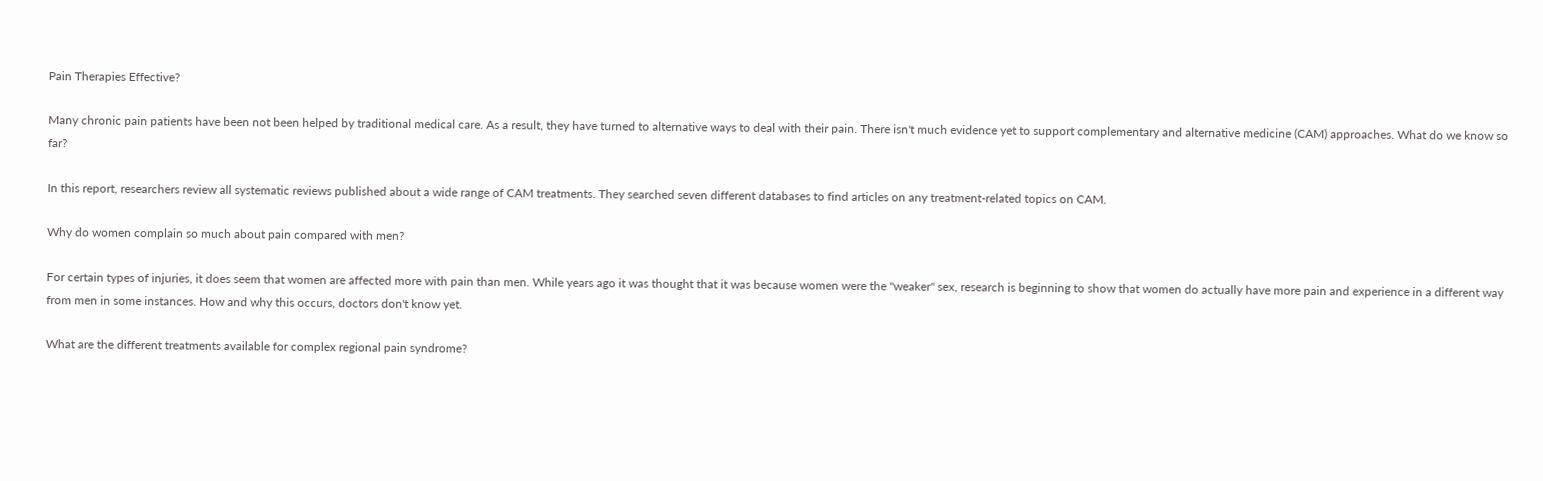Pain Therapies Effective?

Many chronic pain patients have been not been helped by traditional medical care. As a result, they have turned to alternative ways to deal with their pain. There isn't much evidence yet to support complementary and alternative medicine (CAM) approaches. What do we know so far?

In this report, researchers review all systematic reviews published about a wide range of CAM treatments. They searched seven different databases to find articles on any treatment-related topics on CAM.

Why do women complain so much about pain compared with men?

For certain types of injuries, it does seem that women are affected more with pain than men. While years ago it was thought that it was because women were the "weaker" sex, research is beginning to show that women do actually have more pain and experience in a different way from men in some instances. How and why this occurs, doctors don't know yet.

What are the different treatments available for complex regional pain syndrome?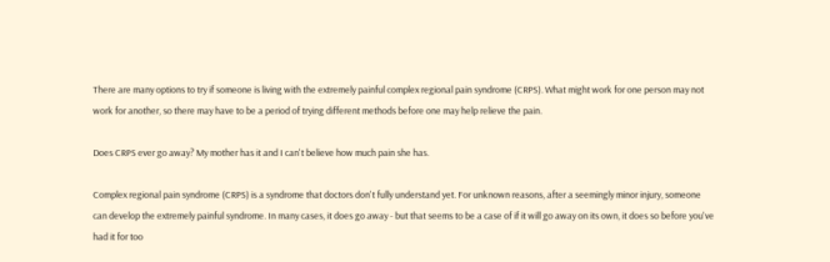There are many options to try if someone is living with the extremely painful complex regional pain syndrome (CRPS). What might work for one person may not work for another, so there may have to be a period of trying different methods before one may help relieve the pain.

Does CRPS ever go away? My mother has it and I can't believe how much pain she has.

Complex regional pain syndrome (CRPS) is a syndrome that doctors don't fully understand yet. For unknown reasons, after a seemingly minor injury, someone can develop the extremely painful syndrome. In many cases, it does go away - but that seems to be a case of if it will go away on its own, it does so before you've had it for too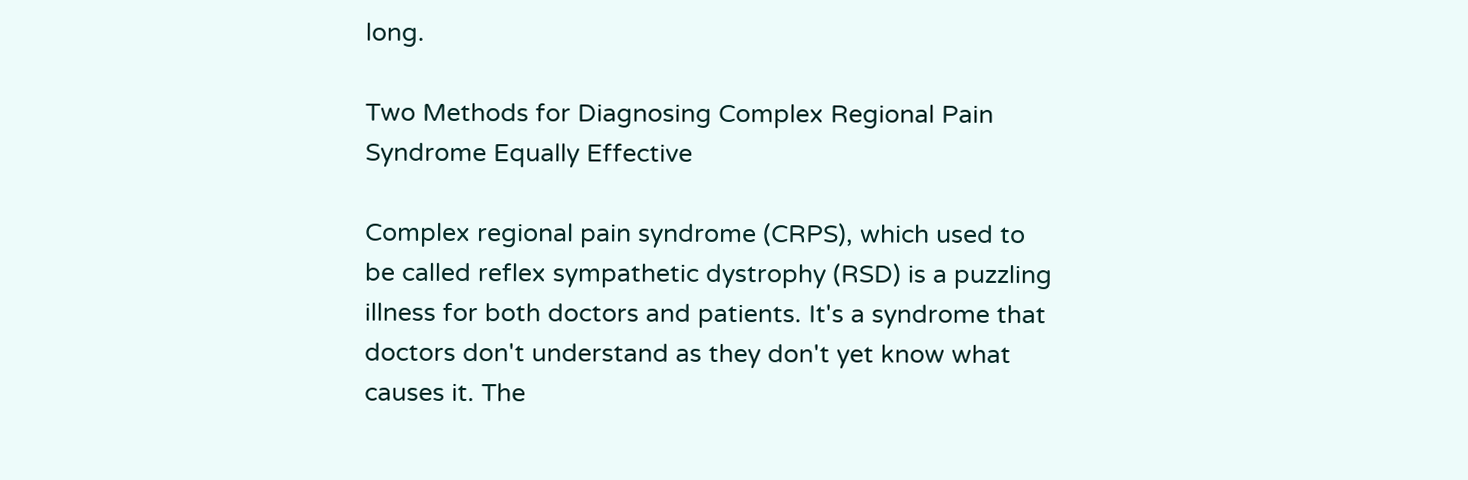long.

Two Methods for Diagnosing Complex Regional Pain Syndrome Equally Effective

Complex regional pain syndrome (CRPS), which used to be called reflex sympathetic dystrophy (RSD) is a puzzling illness for both doctors and patients. It's a syndrome that doctors don't understand as they don't yet know what causes it. The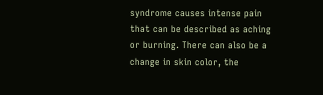syndrome causes intense pain that can be described as aching or burning. There can also be a change in skin color, the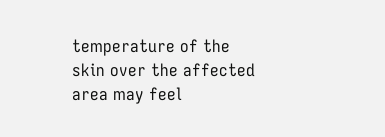temperature of the skin over the affected area may feel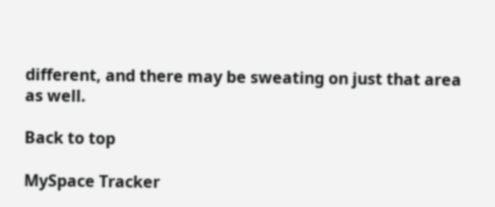different, and there may be sweating on just that area as well.

Back to top

MySpace Tracker